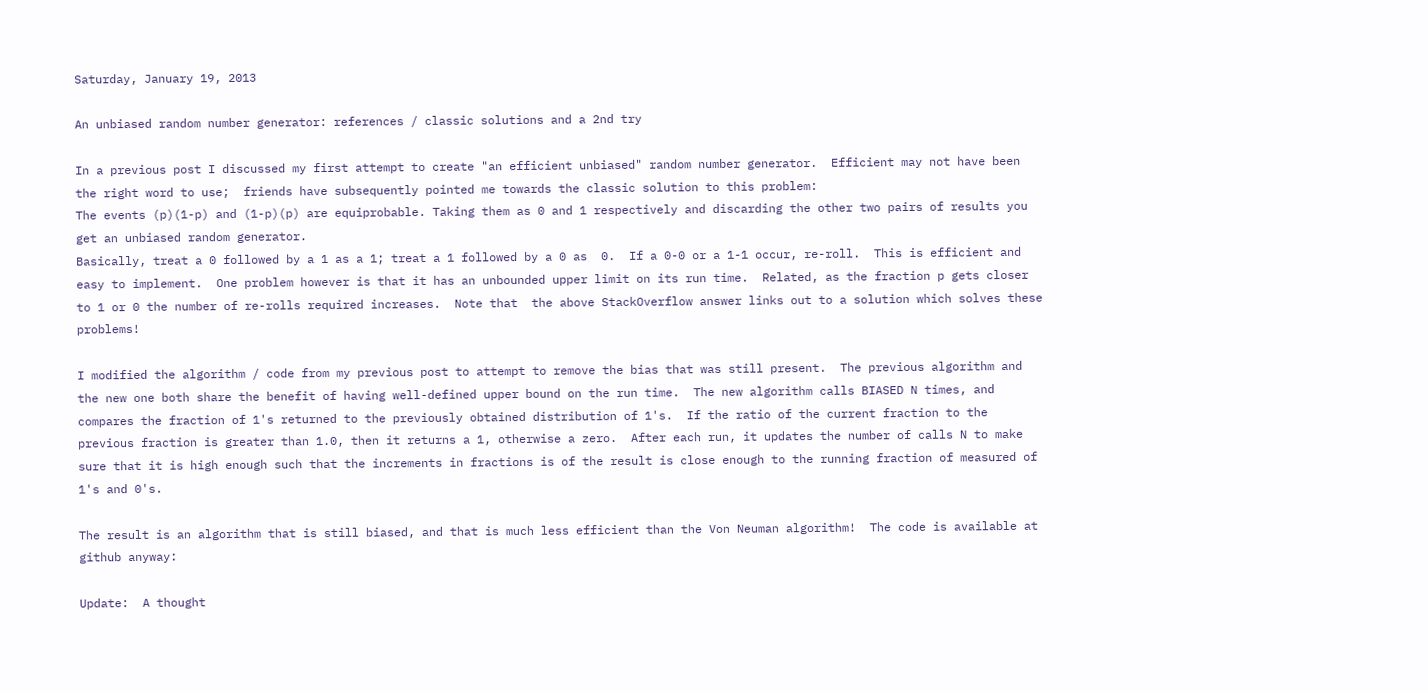Saturday, January 19, 2013

An unbiased random number generator: references / classic solutions and a 2nd try

In a previous post I discussed my first attempt to create "an efficient unbiased" random number generator.  Efficient may not have been the right word to use;  friends have subsequently pointed me towards the classic solution to this problem:
The events (p)(1-p) and (1-p)(p) are equiprobable. Taking them as 0 and 1 respectively and discarding the other two pairs of results you get an unbiased random generator.
Basically, treat a 0 followed by a 1 as a 1; treat a 1 followed by a 0 as  0.  If a 0-0 or a 1-1 occur, re-roll.  This is efficient and easy to implement.  One problem however is that it has an unbounded upper limit on its run time.  Related, as the fraction p gets closer to 1 or 0 the number of re-rolls required increases.  Note that  the above StackOverflow answer links out to a solution which solves these problems!

I modified the algorithm / code from my previous post to attempt to remove the bias that was still present.  The previous algorithm and the new one both share the benefit of having well-defined upper bound on the run time.  The new algorithm calls BIASED N times, and compares the fraction of 1's returned to the previously obtained distribution of 1's.  If the ratio of the current fraction to the previous fraction is greater than 1.0, then it returns a 1, otherwise a zero.  After each run, it updates the number of calls N to make sure that it is high enough such that the increments in fractions is of the result is close enough to the running fraction of measured of 1's and 0's.

The result is an algorithm that is still biased, and that is much less efficient than the Von Neuman algorithm!  The code is available at github anyway:

Update:  A thought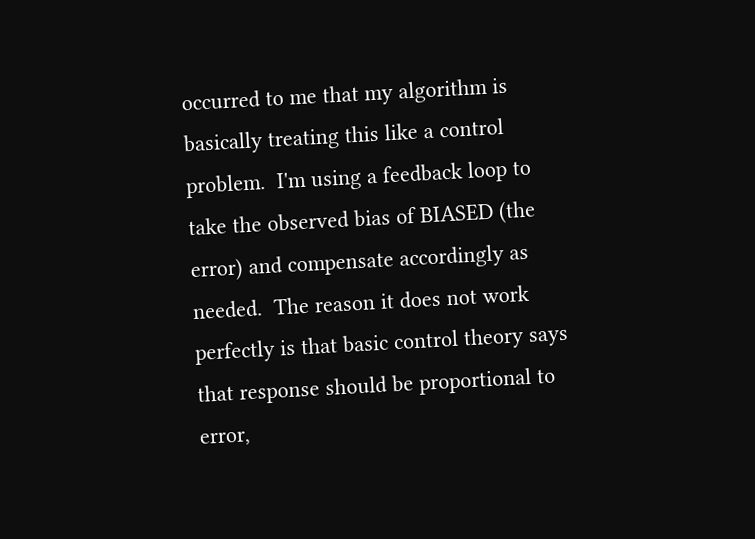occurred to me that my algorithm is basically treating this like a control problem.  I'm using a feedback loop to take the observed bias of BIASED (the error) and compensate accordingly as needed.  The reason it does not work perfectly is that basic control theory says that response should be proportional to error,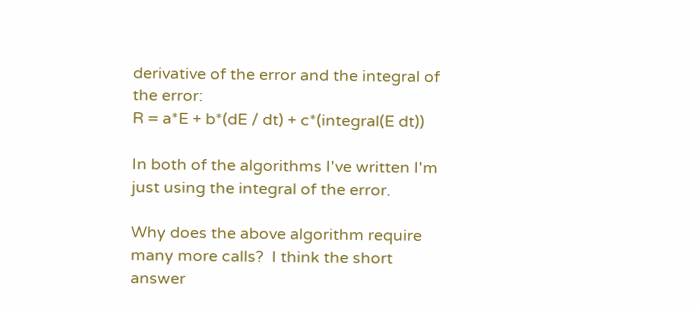derivative of the error and the integral of the error:
R = a*E + b*(dE / dt) + c*(integral(E dt))

In both of the algorithms I've written I'm just using the integral of the error.

Why does the above algorithm require many more calls?  I think the short answer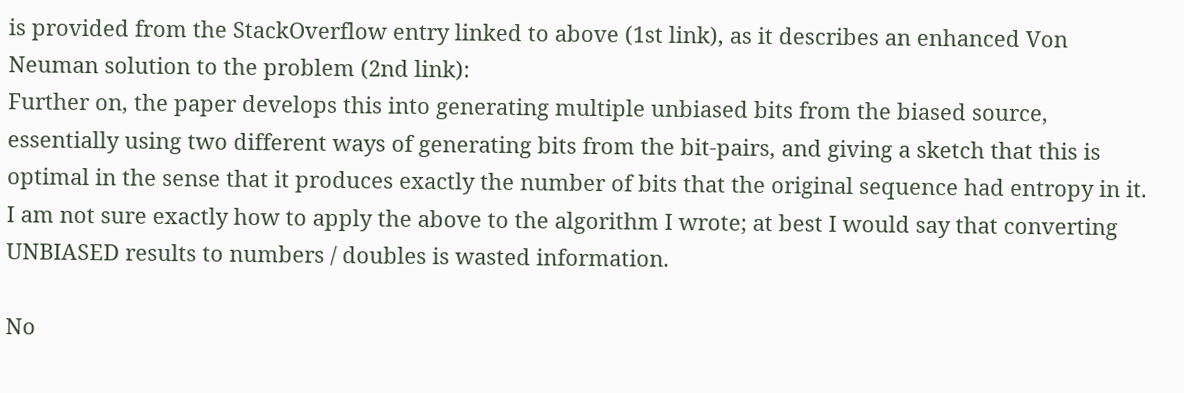is provided from the StackOverflow entry linked to above (1st link), as it describes an enhanced Von Neuman solution to the problem (2nd link):
Further on, the paper develops this into generating multiple unbiased bits from the biased source, essentially using two different ways of generating bits from the bit-pairs, and giving a sketch that this is optimal in the sense that it produces exactly the number of bits that the original sequence had entropy in it.
I am not sure exactly how to apply the above to the algorithm I wrote; at best I would say that converting UNBIASED results to numbers / doubles is wasted information.

No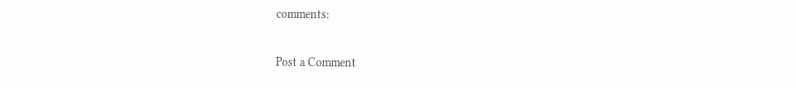comments:

Post a Comment